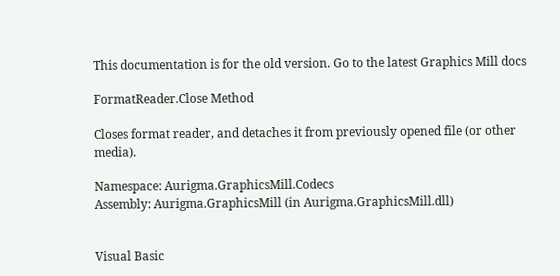This documentation is for the old version. Go to the latest Graphics Mill docs

FormatReader.Close Method

Closes format reader, and detaches it from previously opened file (or other media).

Namespace: Aurigma.GraphicsMill.Codecs
Assembly: Aurigma.GraphicsMill (in Aurigma.GraphicsMill.dll)


Visual Basic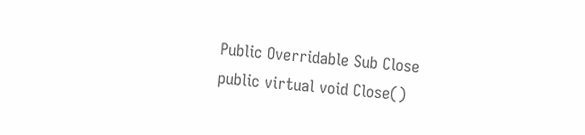Public Overridable Sub Close
public virtual void Close()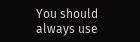You should always use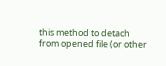this method to detach from opened file (or other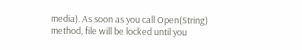media). As soon as you call Open(String) method, file will be locked until you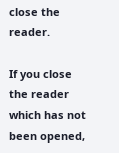close the reader.

If you close the reader which has not been opened,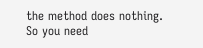the method does nothing. So you need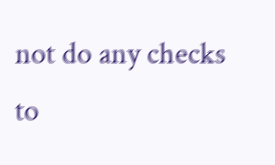not do any checks to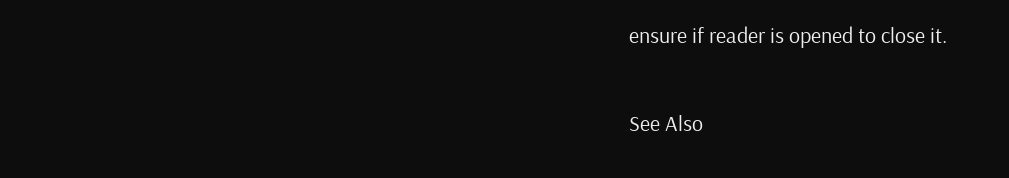ensure if reader is opened to close it.

See Also